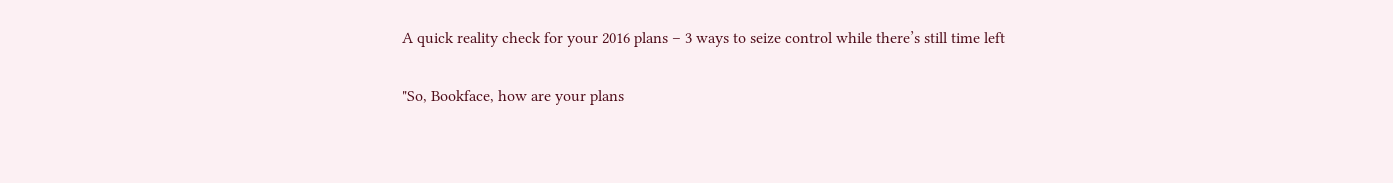A quick reality check for your 2016 plans – 3 ways to seize control while there’s still time left

"So, Bookface, how are your plans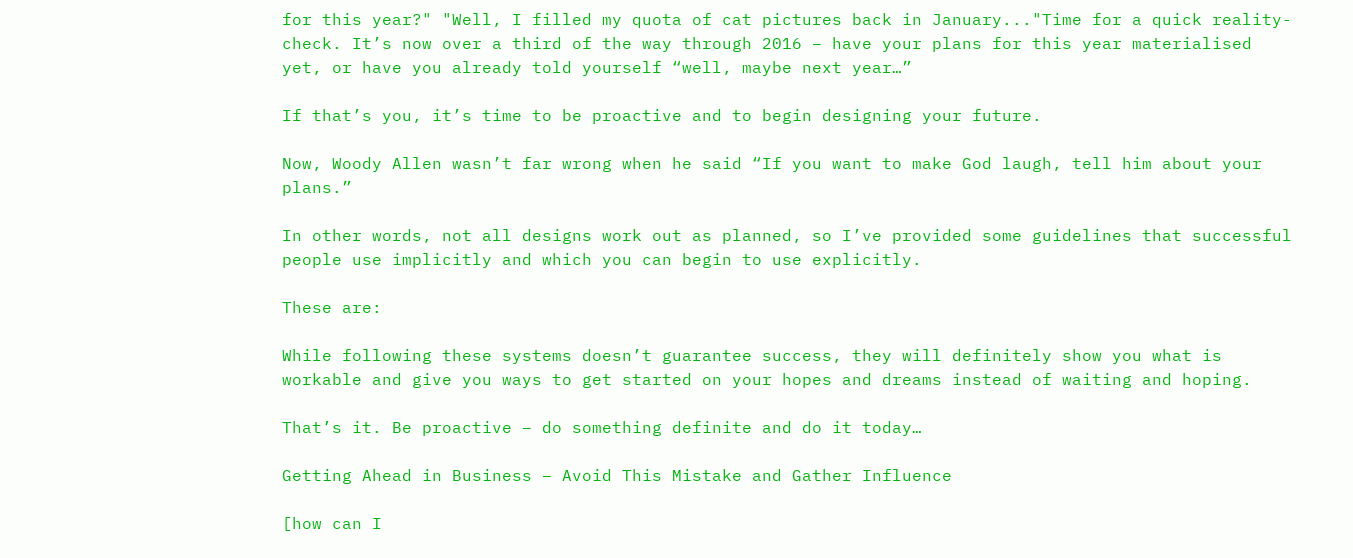for this year?" "Well, I filled my quota of cat pictures back in January..."Time for a quick reality-check. It’s now over a third of the way through 2016 – have your plans for this year materialised yet, or have you already told yourself “well, maybe next year…”

If that’s you, it’s time to be proactive and to begin designing your future.

Now, Woody Allen wasn’t far wrong when he said “If you want to make God laugh, tell him about your plans.”

In other words, not all designs work out as planned, so I’ve provided some guidelines that successful people use implicitly and which you can begin to use explicitly.

These are:

While following these systems doesn’t guarantee success, they will definitely show you what is workable and give you ways to get started on your hopes and dreams instead of waiting and hoping.

That’s it. Be proactive – do something definite and do it today…

Getting Ahead in Business – Avoid This Mistake and Gather Influence

[how can I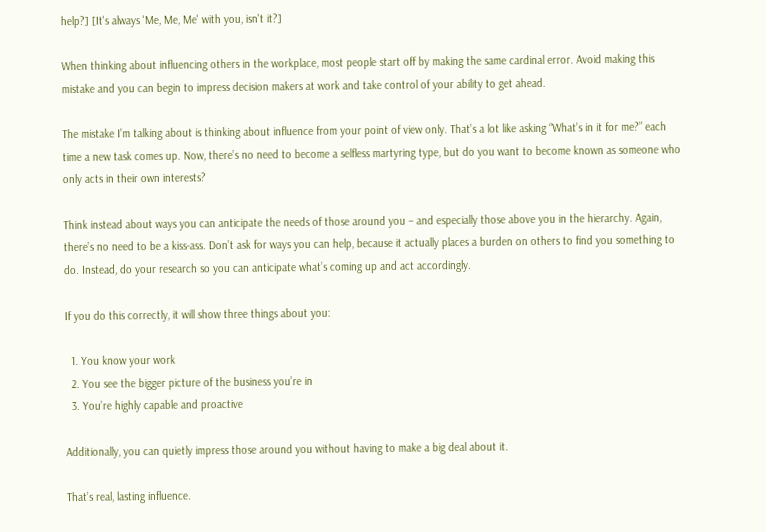help?] [It's always 'Me, Me, Me' with you, isn't it?]

When thinking about influencing others in the workplace, most people start off by making the same cardinal error. Avoid making this mistake and you can begin to impress decision makers at work and take control of your ability to get ahead.

The mistake I’m talking about is thinking about influence from your point of view only. That’s a lot like asking “What’s in it for me?” each time a new task comes up. Now, there’s no need to become a selfless martyring type, but do you want to become known as someone who only acts in their own interests?

Think instead about ways you can anticipate the needs of those around you – and especially those above you in the hierarchy. Again, there’s no need to be a kiss-ass. Don’t ask for ways you can help, because it actually places a burden on others to find you something to do. Instead, do your research so you can anticipate what’s coming up and act accordingly.

If you do this correctly, it will show three things about you:

  1. You know your work
  2. You see the bigger picture of the business you’re in
  3. You’re highly capable and proactive

Additionally, you can quietly impress those around you without having to make a big deal about it.

That’s real, lasting influence.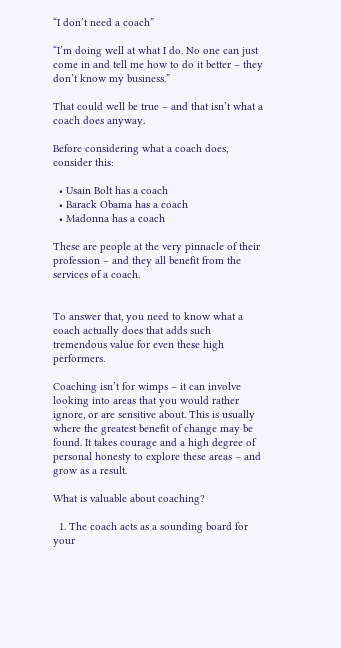“I don’t need a coach”

“I’m doing well at what I do. No one can just come in and tell me how to do it better – they don’t know my business.”

That could well be true – and that isn’t what a coach does anyway.

Before considering what a coach does, consider this:

  • Usain Bolt has a coach
  • Barack Obama has a coach
  • Madonna has a coach

These are people at the very pinnacle of their profession – and they all benefit from the services of a coach.


To answer that, you need to know what a coach actually does that adds such tremendous value for even these high performers.

Coaching isn’t for wimps – it can involve looking into areas that you would rather ignore, or are sensitive about. This is usually where the greatest benefit of change may be found. It takes courage and a high degree of personal honesty to explore these areas – and grow as a result.

What is valuable about coaching?

  1. The coach acts as a sounding board for your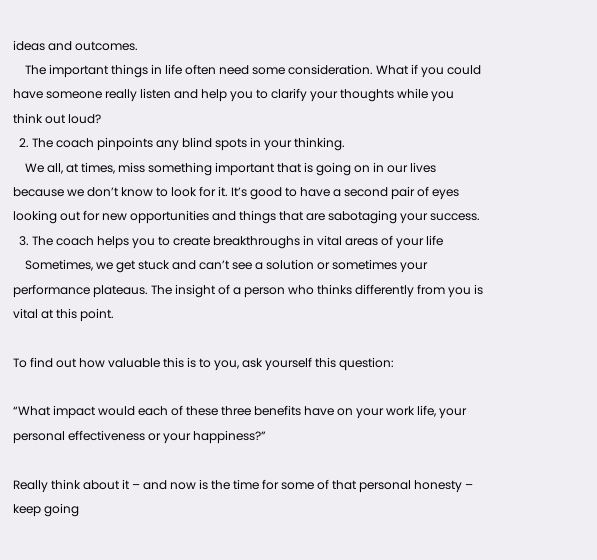ideas and outcomes.
    The important things in life often need some consideration. What if you could have someone really listen and help you to clarify your thoughts while you think out loud?
  2. The coach pinpoints any blind spots in your thinking.
    We all, at times, miss something important that is going on in our lives because we don’t know to look for it. It’s good to have a second pair of eyes looking out for new opportunities and things that are sabotaging your success.
  3. The coach helps you to create breakthroughs in vital areas of your life
    Sometimes, we get stuck and can’t see a solution or sometimes your performance plateaus. The insight of a person who thinks differently from you is vital at this point.

To find out how valuable this is to you, ask yourself this question:

“What impact would each of these three benefits have on your work life, your personal effectiveness or your happiness?”

Really think about it – and now is the time for some of that personal honesty – keep going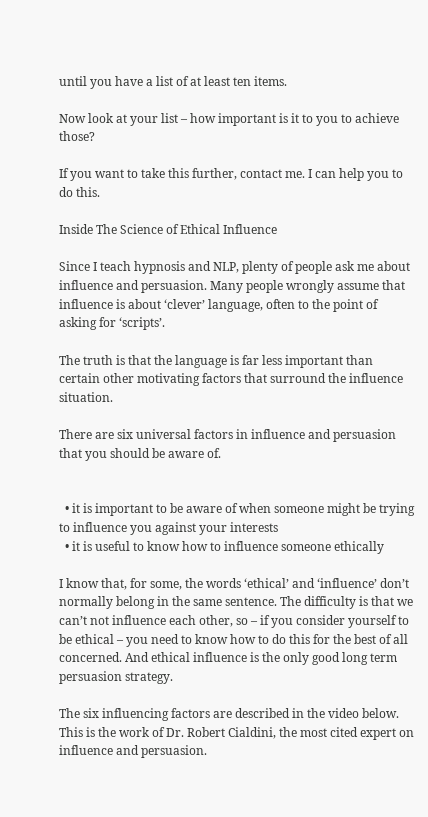until you have a list of at least ten items.

Now look at your list – how important is it to you to achieve those?

If you want to take this further, contact me. I can help you to do this.

Inside The Science of Ethical Influence

Since I teach hypnosis and NLP, plenty of people ask me about influence and persuasion. Many people wrongly assume that influence is about ‘clever’ language, often to the point of asking for ‘scripts’.

The truth is that the language is far less important than certain other motivating factors that surround the influence situation.

There are six universal factors in influence and persuasion that you should be aware of.


  • it is important to be aware of when someone might be trying to influence you against your interests
  • it is useful to know how to influence someone ethically

I know that, for some, the words ‘ethical’ and ‘influence’ don’t normally belong in the same sentence. The difficulty is that we can’t not influence each other, so – if you consider yourself to be ethical – you need to know how to do this for the best of all concerned. And ethical influence is the only good long term persuasion strategy.

The six influencing factors are described in the video below. This is the work of Dr. Robert Cialdini, the most cited expert on influence and persuasion.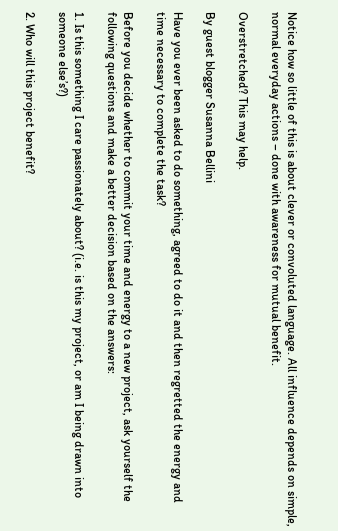Notice how so little of this is about clever or convoluted language. All influence depends on simple, normal everyday actions – done with awareness for mutual benefit.

Overstretched? This may help.

By guest blogger Susanna Bellini

Have you ever been asked to do something, agreed to do it and then regretted the energy and time necessary to complete the task?

Before you decide whether to commit your time and energy to a new project, ask yourself the following questions and make a better decision based on the answers:

1. Is this something I care passionately about? (i.e. is this my project, or am I being drawn into someone else’s?)

2. Who will this project benefit?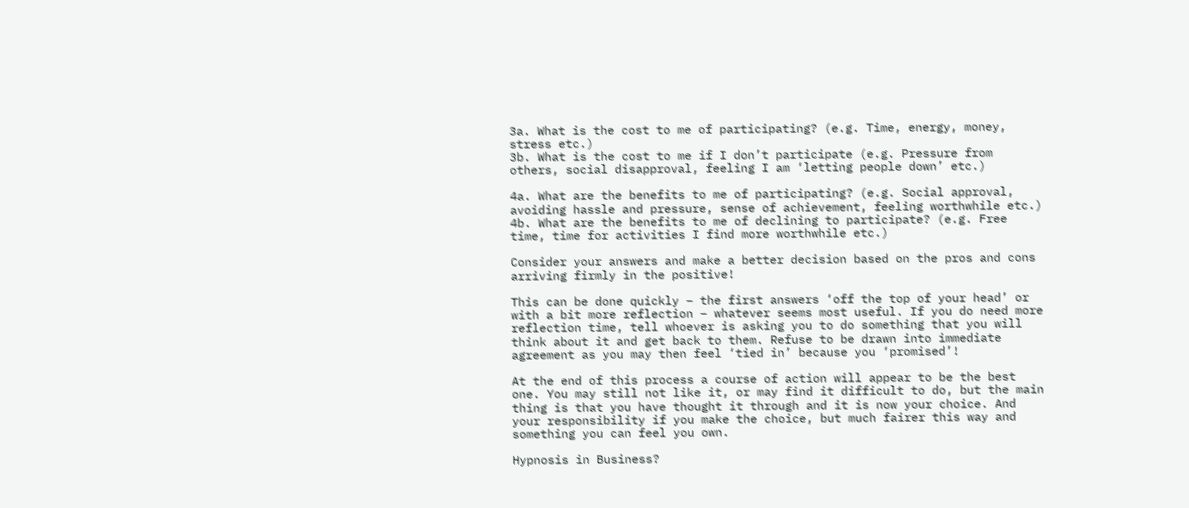3a. What is the cost to me of participating? (e.g. Time, energy, money, stress etc.)
3b. What is the cost to me if I don’t participate (e.g. Pressure from others, social disapproval, feeling I am ‘letting people down’ etc.)

4a. What are the benefits to me of participating? (e.g. Social approval, avoiding hassle and pressure, sense of achievement, feeling worthwhile etc.)
4b. What are the benefits to me of declining to participate? (e.g. Free time, time for activities I find more worthwhile etc.)

Consider your answers and make a better decision based on the pros and cons arriving firmly in the positive!

This can be done quickly – the first answers ‘off the top of your head’ or with a bit more reflection – whatever seems most useful. If you do need more reflection time, tell whoever is asking you to do something that you will think about it and get back to them. Refuse to be drawn into immediate agreement as you may then feel ‘tied in’ because you ‘promised’!

At the end of this process a course of action will appear to be the best one. You may still not like it, or may find it difficult to do, but the main thing is that you have thought it through and it is now your choice. And your responsibility if you make the choice, but much fairer this way and something you can feel you own.

Hypnosis in Business?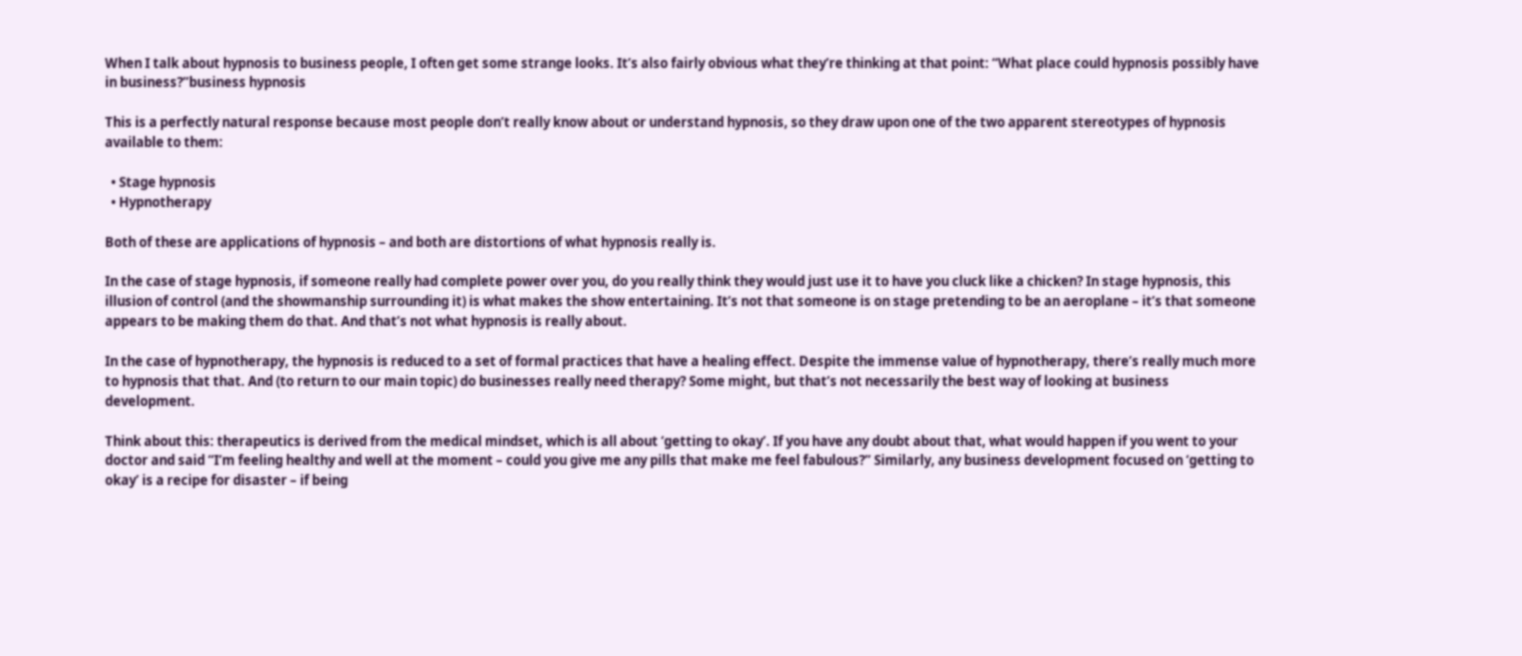When I talk about hypnosis to business people, I often get some strange looks. It’s also fairly obvious what they’re thinking at that point: “What place could hypnosis possibly have in business?”business hypnosis

This is a perfectly natural response because most people don’t really know about or understand hypnosis, so they draw upon one of the two apparent stereotypes of hypnosis available to them:

  • Stage hypnosis
  • Hypnotherapy

Both of these are applications of hypnosis – and both are distortions of what hypnosis really is.

In the case of stage hypnosis, if someone really had complete power over you, do you really think they would just use it to have you cluck like a chicken? In stage hypnosis, this illusion of control (and the showmanship surrounding it) is what makes the show entertaining. It’s not that someone is on stage pretending to be an aeroplane – it’s that someone appears to be making them do that. And that’s not what hypnosis is really about.

In the case of hypnotherapy, the hypnosis is reduced to a set of formal practices that have a healing effect. Despite the immense value of hypnotherapy, there’s really much more to hypnosis that that. And (to return to our main topic) do businesses really need therapy? Some might, but that’s not necessarily the best way of looking at business development.

Think about this: therapeutics is derived from the medical mindset, which is all about ‘getting to okay’. If you have any doubt about that, what would happen if you went to your doctor and said “I’m feeling healthy and well at the moment – could you give me any pills that make me feel fabulous?” Similarly, any business development focused on ‘getting to okay’ is a recipe for disaster – if being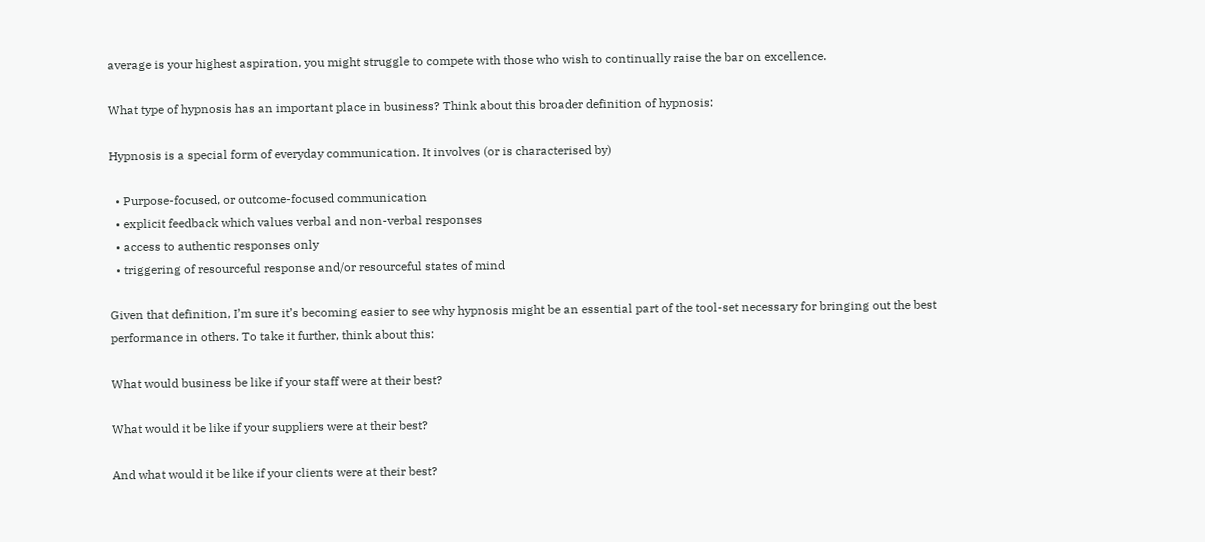average is your highest aspiration, you might struggle to compete with those who wish to continually raise the bar on excellence.

What type of hypnosis has an important place in business? Think about this broader definition of hypnosis:

Hypnosis is a special form of everyday communication. It involves (or is characterised by)

  • Purpose-focused, or outcome-focused communication
  • explicit feedback which values verbal and non-verbal responses
  • access to authentic responses only
  • triggering of resourceful response and/or resourceful states of mind

Given that definition, I’m sure it’s becoming easier to see why hypnosis might be an essential part of the tool-set necessary for bringing out the best performance in others. To take it further, think about this:

What would business be like if your staff were at their best?

What would it be like if your suppliers were at their best?

And what would it be like if your clients were at their best?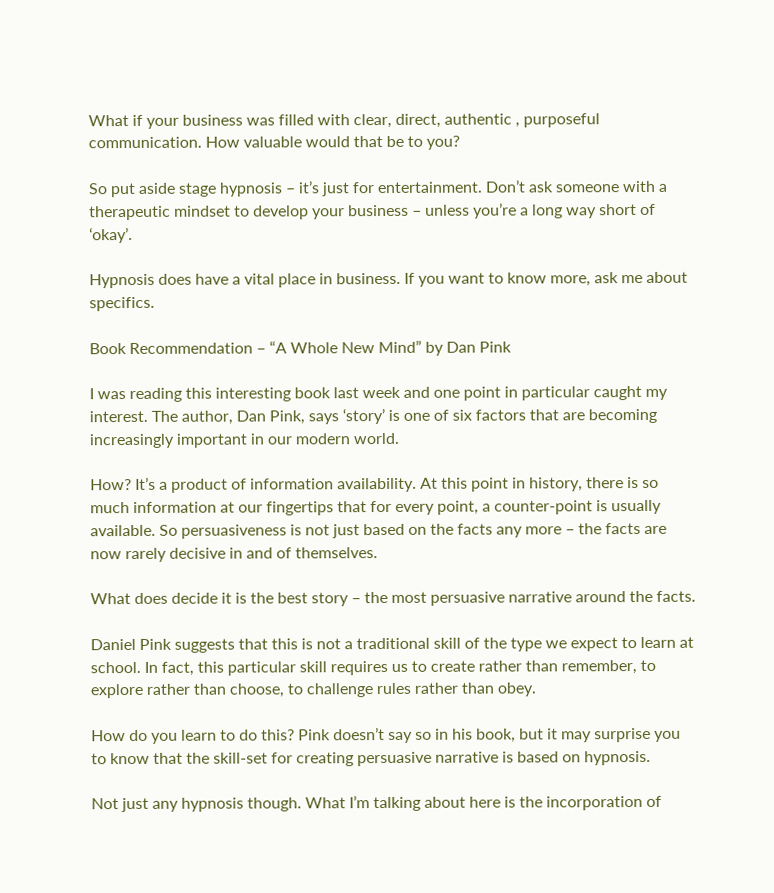What if your business was filled with clear, direct, authentic , purposeful communication. How valuable would that be to you?

So put aside stage hypnosis – it’s just for entertainment. Don’t ask someone with a therapeutic mindset to develop your business – unless you’re a long way short of ‘okay’.

Hypnosis does have a vital place in business. If you want to know more, ask me about specifics.

Book Recommendation – “A Whole New Mind” by Dan Pink

I was reading this interesting book last week and one point in particular caught my interest. The author, Dan Pink, says ‘story’ is one of six factors that are becoming increasingly important in our modern world.

How? It’s a product of information availability. At this point in history, there is so much information at our fingertips that for every point, a counter-point is usually available. So persuasiveness is not just based on the facts any more – the facts are now rarely decisive in and of themselves.

What does decide it is the best story – the most persuasive narrative around the facts.

Daniel Pink suggests that this is not a traditional skill of the type we expect to learn at school. In fact, this particular skill requires us to create rather than remember, to explore rather than choose, to challenge rules rather than obey.

How do you learn to do this? Pink doesn’t say so in his book, but it may surprise you to know that the skill-set for creating persuasive narrative is based on hypnosis.

Not just any hypnosis though. What I’m talking about here is the incorporation of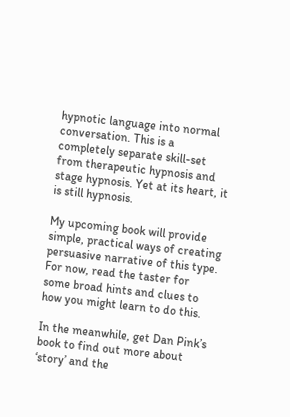hypnotic language into normal conversation. This is a completely separate skill-set from therapeutic hypnosis and stage hypnosis. Yet at its heart, it is still hypnosis.

My upcoming book will provide simple, practical ways of creating persuasive narrative of this type. For now, read the taster for some broad hints and clues to how you might learn to do this.

In the meanwhile, get Dan Pink’s book to find out more about ‘story’ and the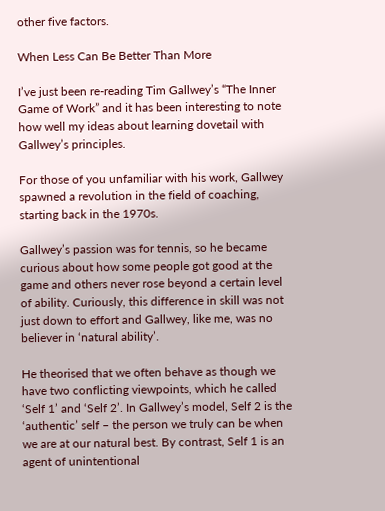other five factors.

When Less Can Be Better Than More

I’ve just been re-reading Tim Gallwey’s “The Inner Game of Work” and it has been interesting to note how well my ideas about learning dovetail with Gallwey’s principles.

For those of you unfamiliar with his work, Gallwey spawned a revolution in the field of coaching, starting back in the 1970s.

Gallwey’s passion was for tennis, so he became curious about how some people got good at the game and others never rose beyond a certain level of ability. Curiously, this difference in skill was not just down to effort and Gallwey, like me, was no believer in ‘natural ability’.

He theorised that we often behave as though we have two conflicting viewpoints, which he called ‘Self 1’ and ‘Self 2’. In Gallwey’s model, Self 2 is the ‘authentic’ self – the person we truly can be when we are at our natural best. By contrast, Self 1 is an agent of unintentional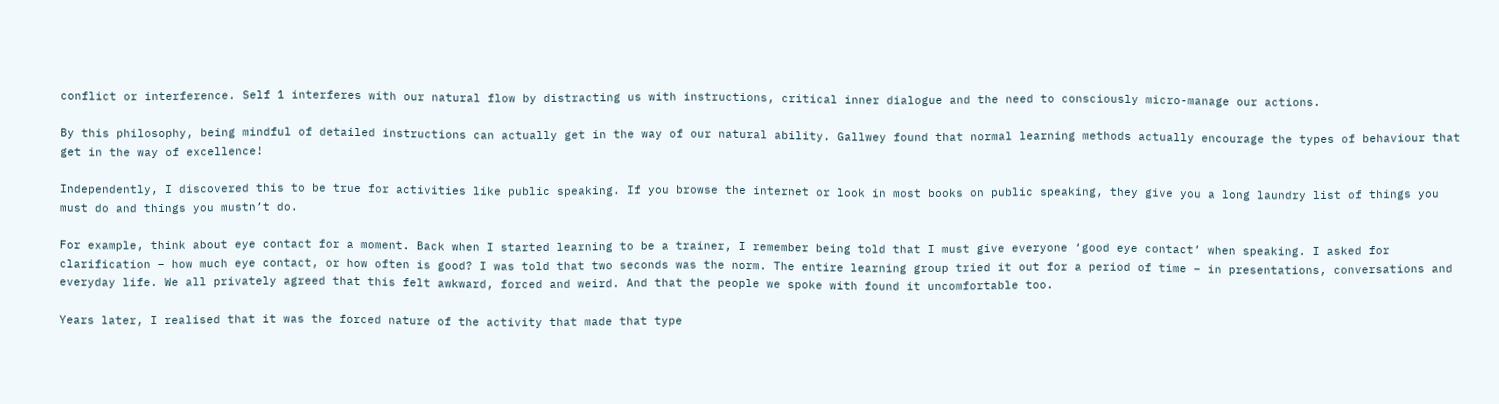conflict or interference. Self 1 interferes with our natural flow by distracting us with instructions, critical inner dialogue and the need to consciously micro-manage our actions.

By this philosophy, being mindful of detailed instructions can actually get in the way of our natural ability. Gallwey found that normal learning methods actually encourage the types of behaviour that get in the way of excellence!

Independently, I discovered this to be true for activities like public speaking. If you browse the internet or look in most books on public speaking, they give you a long laundry list of things you must do and things you mustn’t do.

For example, think about eye contact for a moment. Back when I started learning to be a trainer, I remember being told that I must give everyone ‘good eye contact’ when speaking. I asked for clarification – how much eye contact, or how often is good? I was told that two seconds was the norm. The entire learning group tried it out for a period of time – in presentations, conversations and everyday life. We all privately agreed that this felt awkward, forced and weird. And that the people we spoke with found it uncomfortable too.

Years later, I realised that it was the forced nature of the activity that made that type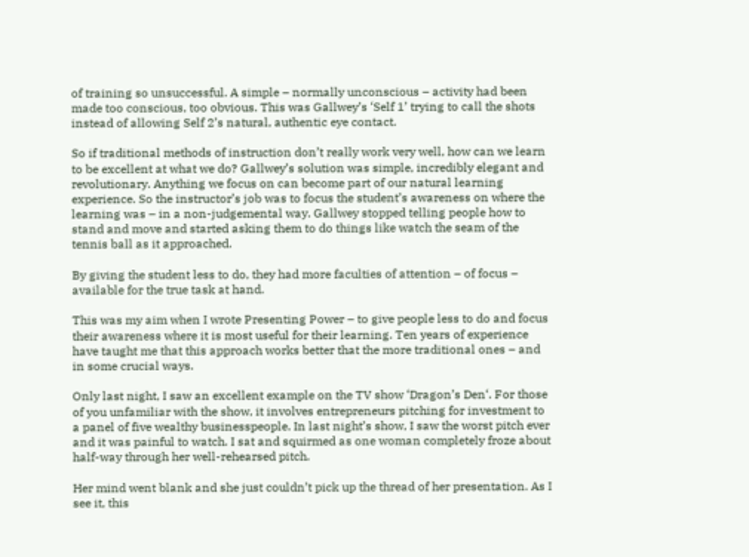of training so unsuccessful. A simple – normally unconscious – activity had been made too conscious, too obvious. This was Gallwey’s ‘Self 1’ trying to call the shots instead of allowing Self 2’s natural, authentic eye contact.

So if traditional methods of instruction don’t really work very well, how can we learn to be excellent at what we do? Gallwey’s solution was simple, incredibly elegant and revolutionary. Anything we focus on can become part of our natural learning experience. So the instructor’s job was to focus the student’s awareness on where the learning was – in a non-judgemental way. Gallwey stopped telling people how to stand and move and started asking them to do things like watch the seam of the tennis ball as it approached.

By giving the student less to do, they had more faculties of attention – of focus – available for the true task at hand.

This was my aim when I wrote Presenting Power – to give people less to do and focus their awareness where it is most useful for their learning. Ten years of experience have taught me that this approach works better that the more traditional ones – and in some crucial ways.

Only last night, I saw an excellent example on the TV show ‘Dragon’s Den‘. For those of you unfamiliar with the show, it involves entrepreneurs pitching for investment to a panel of five wealthy businesspeople. In last night’s show, I saw the worst pitch ever and it was painful to watch. I sat and squirmed as one woman completely froze about half-way through her well-rehearsed pitch.

Her mind went blank and she just couldn’t pick up the thread of her presentation. As I see it, this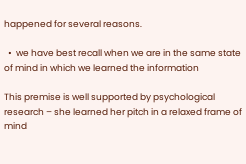happened for several reasons.

  •  we have best recall when we are in the same state of mind in which we learned the information

This premise is well supported by psychological research – she learned her pitch in a relaxed frame of mind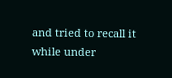and tried to recall it while under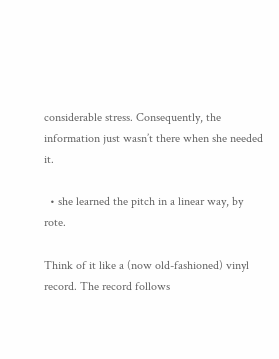considerable stress. Consequently, the information just wasn’t there when she needed it.

  • she learned the pitch in a linear way, by rote.

Think of it like a (now old-fashioned) vinyl record. The record follows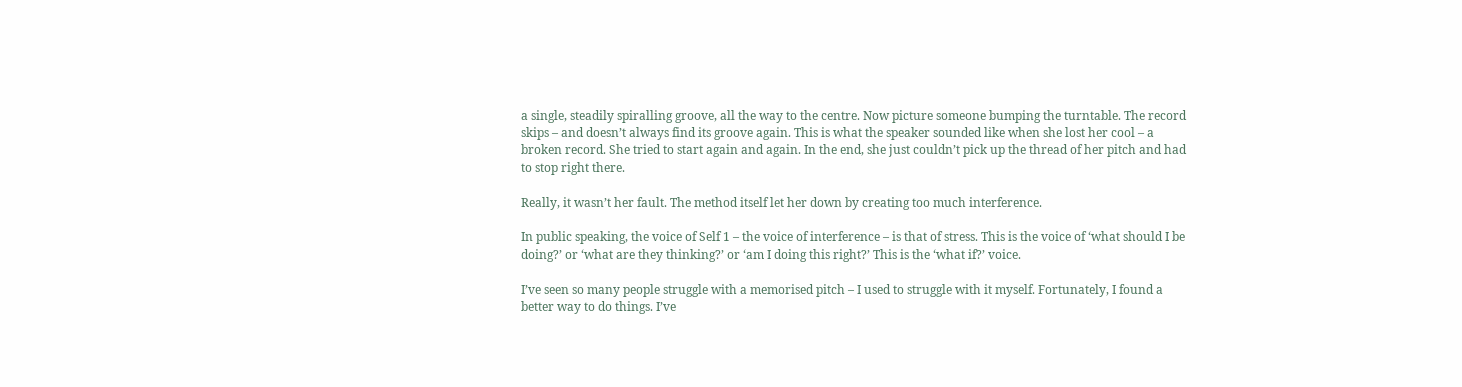a single, steadily spiralling groove, all the way to the centre. Now picture someone bumping the turntable. The record skips – and doesn’t always find its groove again. This is what the speaker sounded like when she lost her cool – a broken record. She tried to start again and again. In the end, she just couldn’t pick up the thread of her pitch and had to stop right there.

Really, it wasn’t her fault. The method itself let her down by creating too much interference.

In public speaking, the voice of Self 1 – the voice of interference – is that of stress. This is the voice of ‘what should I be doing?’ or ‘what are they thinking?’ or ‘am I doing this right?’ This is the ‘what if?’ voice.

I’ve seen so many people struggle with a memorised pitch – I used to struggle with it myself. Fortunately, I found a better way to do things. I’ve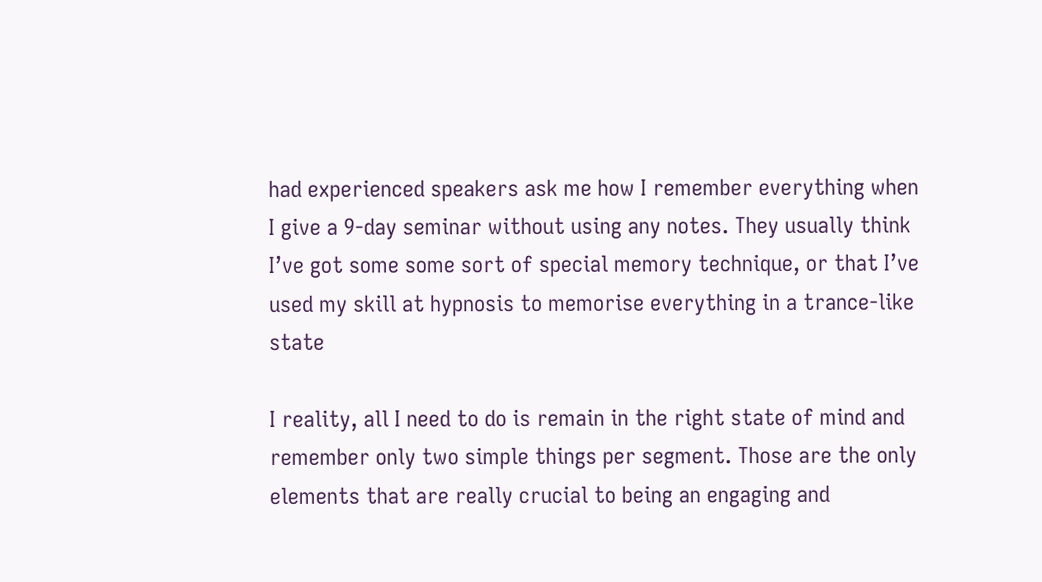had experienced speakers ask me how I remember everything when I give a 9-day seminar without using any notes. They usually think I’ve got some some sort of special memory technique, or that I’ve used my skill at hypnosis to memorise everything in a trance-like state

I reality, all I need to do is remain in the right state of mind and remember only two simple things per segment. Those are the only elements that are really crucial to being an engaging and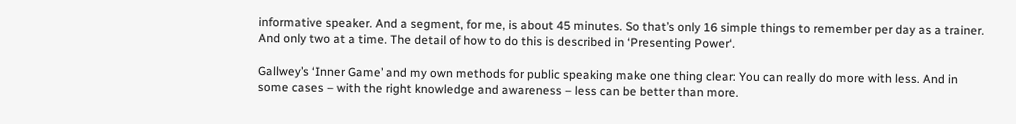informative speaker. And a segment, for me, is about 45 minutes. So that’s only 16 simple things to remember per day as a trainer. And only two at a time. The detail of how to do this is described in ‘Presenting Power‘.

Gallwey’s ‘Inner Game’ and my own methods for public speaking make one thing clear: You can really do more with less. And in some cases – with the right knowledge and awareness – less can be better than more.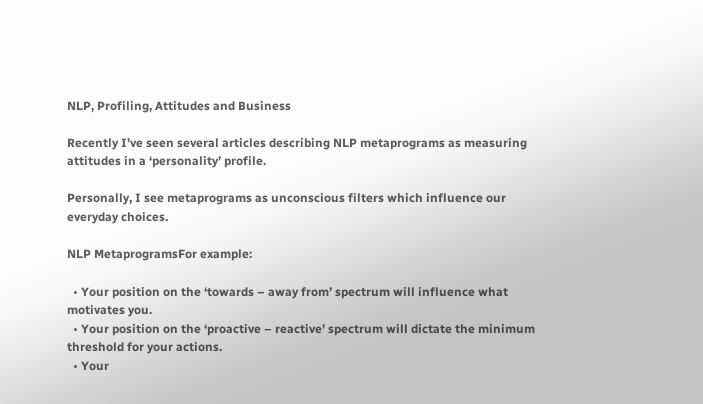NLP, Profiling, Attitudes and Business

Recently I’ve seen several articles describing NLP metaprograms as measuring attitudes in a ‘personality’ profile.

Personally, I see metaprograms as unconscious filters which influence our everyday choices.

NLP MetaprogramsFor example:

  • Your position on the ‘towards – away from’ spectrum will influence what motivates you.
  • Your position on the ‘proactive – reactive’ spectrum will dictate the minimum threshold for your actions.
  • Your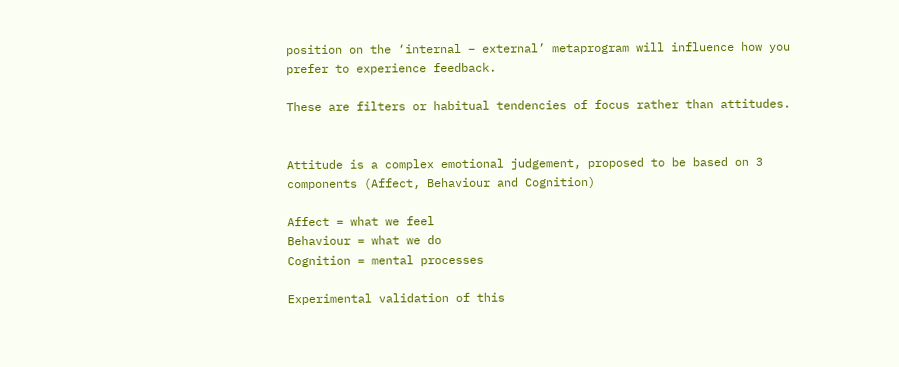position on the ‘internal – external’ metaprogram will influence how you prefer to experience feedback.

These are filters or habitual tendencies of focus rather than attitudes.


Attitude is a complex emotional judgement, proposed to be based on 3 components (Affect, Behaviour and Cognition)

Affect = what we feel
Behaviour = what we do
Cognition = mental processes

Experimental validation of this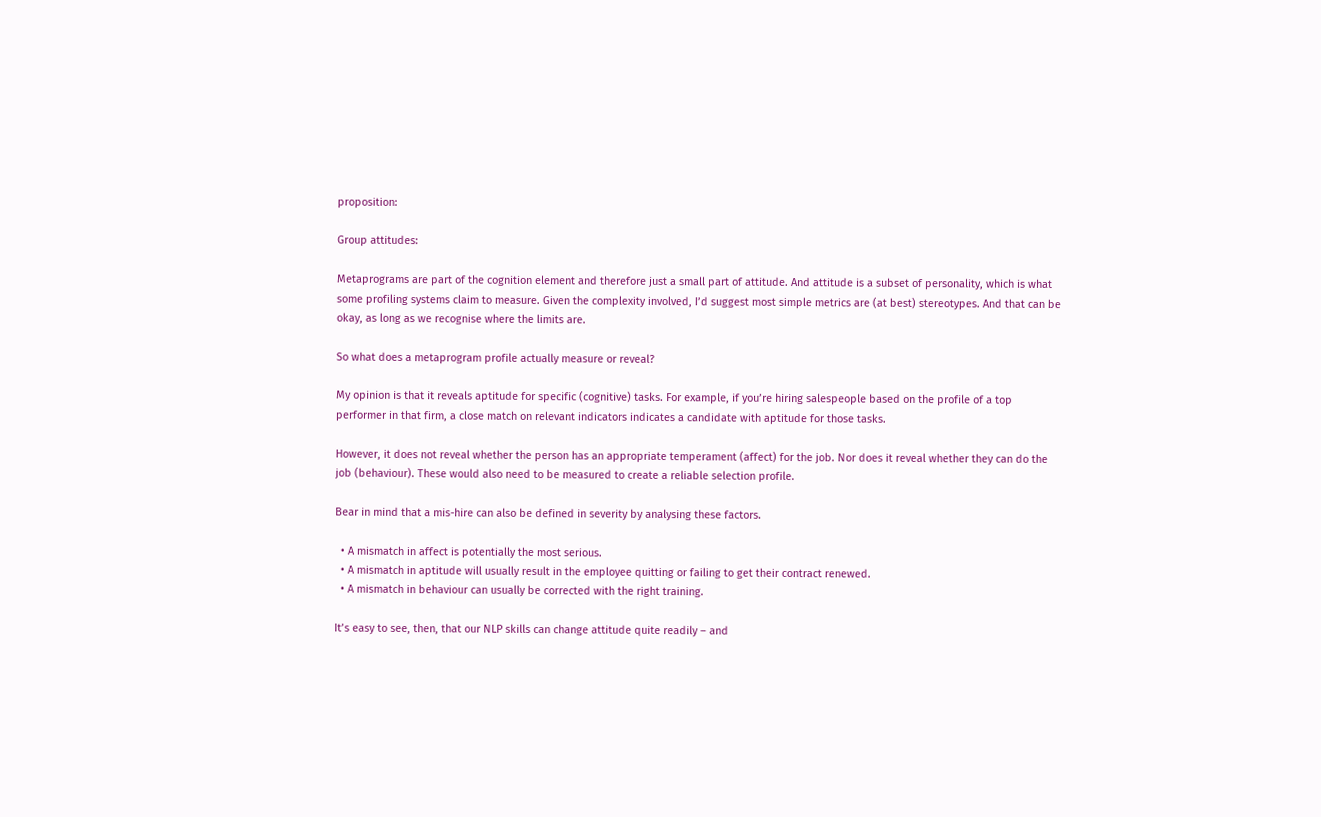proposition:

Group attitudes:

Metaprograms are part of the cognition element and therefore just a small part of attitude. And attitude is a subset of personality, which is what some profiling systems claim to measure. Given the complexity involved, I’d suggest most simple metrics are (at best) stereotypes. And that can be okay, as long as we recognise where the limits are.

So what does a metaprogram profile actually measure or reveal?

My opinion is that it reveals aptitude for specific (cognitive) tasks. For example, if you’re hiring salespeople based on the profile of a top performer in that firm, a close match on relevant indicators indicates a candidate with aptitude for those tasks.

However, it does not reveal whether the person has an appropriate temperament (affect) for the job. Nor does it reveal whether they can do the job (behaviour). These would also need to be measured to create a reliable selection profile.

Bear in mind that a mis-hire can also be defined in severity by analysing these factors.

  • A mismatch in affect is potentially the most serious.
  • A mismatch in aptitude will usually result in the employee quitting or failing to get their contract renewed.
  • A mismatch in behaviour can usually be corrected with the right training.

It’s easy to see, then, that our NLP skills can change attitude quite readily – and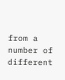from a number of different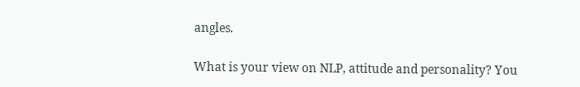angles.

What is your view on NLP, attitude and personality? You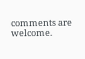comments are welcome.